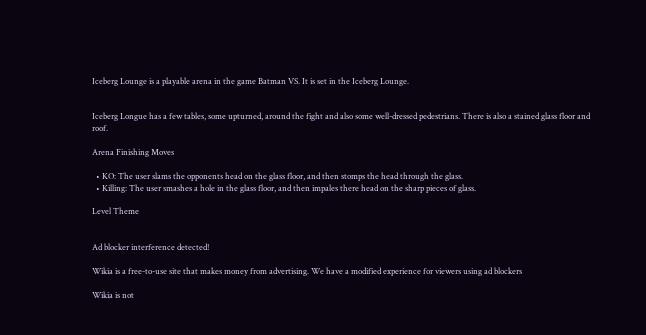Iceberg Lounge is a playable arena in the game Batman VS. It is set in the Iceberg Lounge.


Iceberg Longue has a few tables, some upturned, around the fight and also some well-dressed pedestrians. There is also a stained glass floor and roof.

Arena Finishing Moves

  • KO: The user slams the opponents head on the glass floor, and then stomps the head through the glass.
  • Killing: The user smashes a hole in the glass floor, and then impales there head on the sharp pieces of glass.

Level Theme


Ad blocker interference detected!

Wikia is a free-to-use site that makes money from advertising. We have a modified experience for viewers using ad blockers

Wikia is not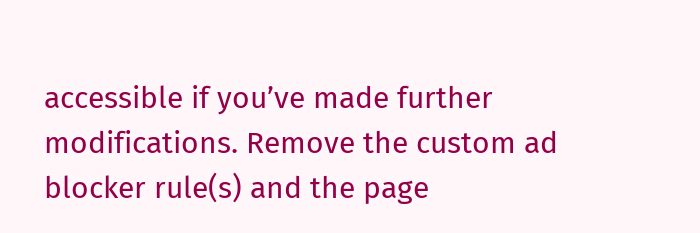accessible if you’ve made further modifications. Remove the custom ad blocker rule(s) and the page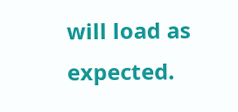will load as expected.